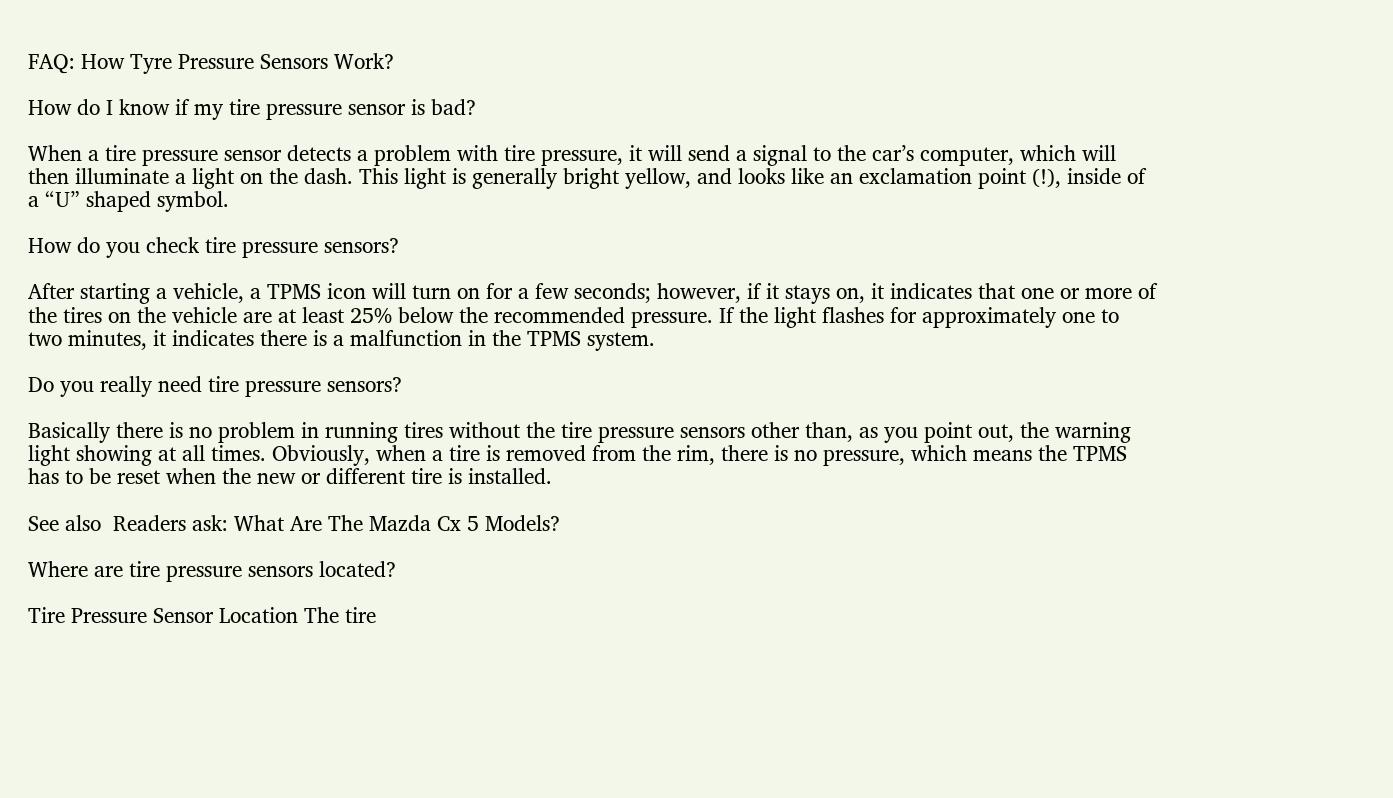FAQ: How Tyre Pressure Sensors Work?

How do I know if my tire pressure sensor is bad?

When a tire pressure sensor detects a problem with tire pressure, it will send a signal to the car’s computer, which will then illuminate a light on the dash. This light is generally bright yellow, and looks like an exclamation point (!), inside of a “U” shaped symbol.

How do you check tire pressure sensors?

After starting a vehicle, a TPMS icon will turn on for a few seconds; however, if it stays on, it indicates that one or more of the tires on the vehicle are at least 25% below the recommended pressure. If the light flashes for approximately one to two minutes, it indicates there is a malfunction in the TPMS system.

Do you really need tire pressure sensors?

Basically there is no problem in running tires without the tire pressure sensors other than, as you point out, the warning light showing at all times. Obviously, when a tire is removed from the rim, there is no pressure, which means the TPMS has to be reset when the new or different tire is installed.

See also  Readers ask: What Are The Mazda Cx 5 Models?

Where are tire pressure sensors located?

Tire Pressure Sensor Location The tire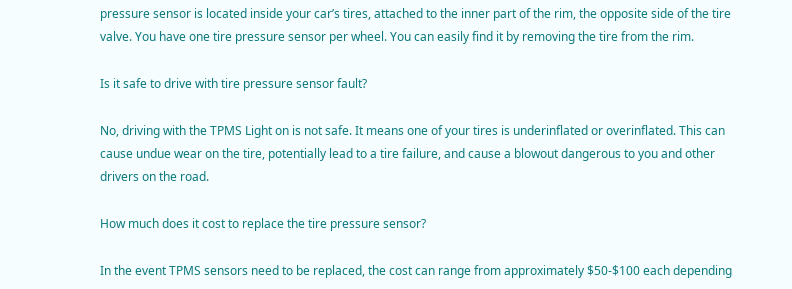pressure sensor is located inside your car’s tires, attached to the inner part of the rim, the opposite side of the tire valve. You have one tire pressure sensor per wheel. You can easily find it by removing the tire from the rim.

Is it safe to drive with tire pressure sensor fault?

No, driving with the TPMS Light on is not safe. It means one of your tires is underinflated or overinflated. This can cause undue wear on the tire, potentially lead to a tire failure, and cause a blowout dangerous to you and other drivers on the road.

How much does it cost to replace the tire pressure sensor?

In the event TPMS sensors need to be replaced, the cost can range from approximately $50-$100 each depending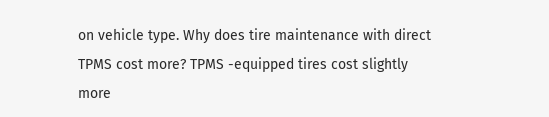on vehicle type. Why does tire maintenance with direct TPMS cost more? TPMS -equipped tires cost slightly more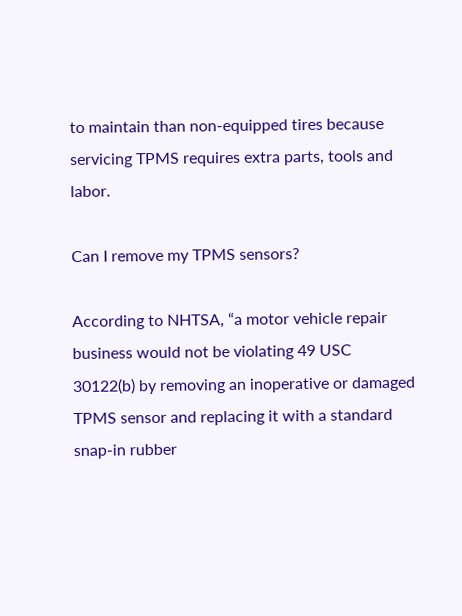to maintain than non-equipped tires because servicing TPMS requires extra parts, tools and labor.

Can I remove my TPMS sensors?

According to NHTSA, “a motor vehicle repair business would not be violating 49 USC 30122(b) by removing an inoperative or damaged TPMS sensor and replacing it with a standard snap-in rubber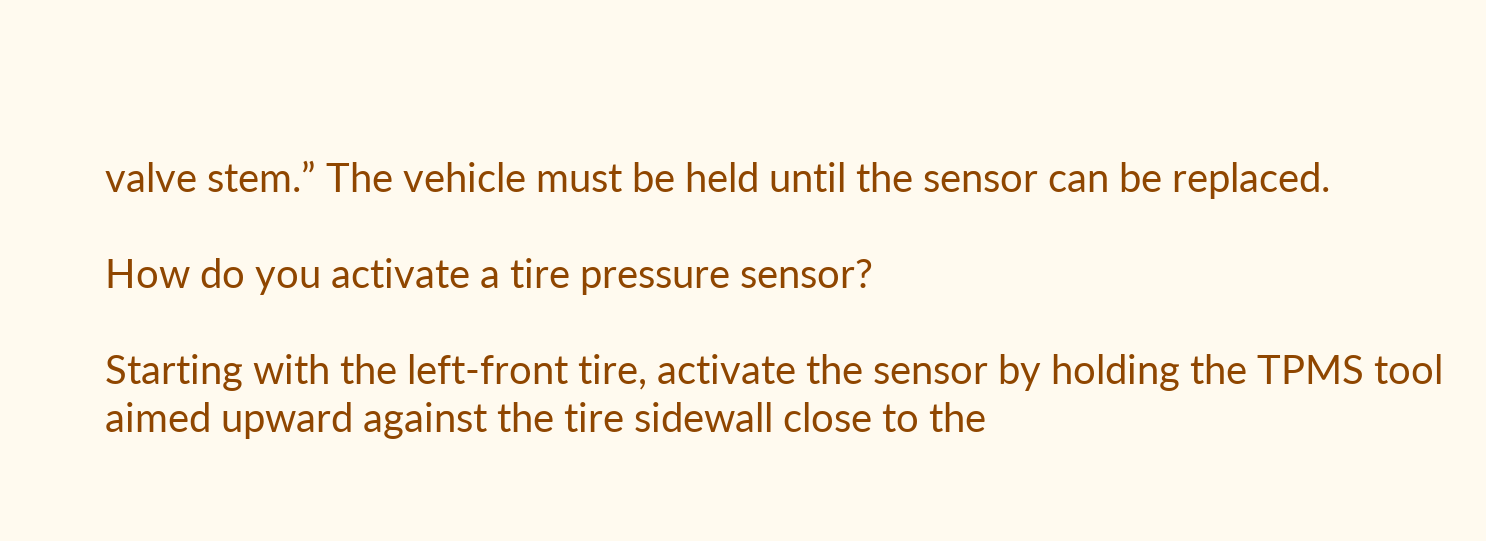valve stem.” The vehicle must be held until the sensor can be replaced.

How do you activate a tire pressure sensor?

Starting with the left-front tire, activate the sensor by holding the TPMS tool aimed upward against the tire sidewall close to the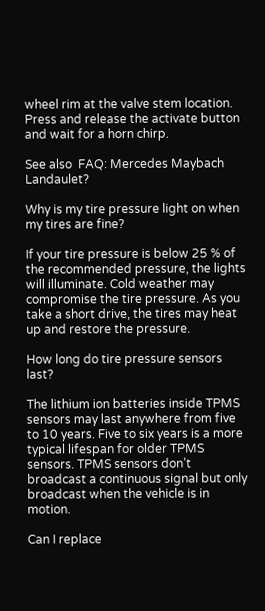wheel rim at the valve stem location. Press and release the activate button and wait for a horn chirp.

See also  FAQ: Mercedes Maybach Landaulet?

Why is my tire pressure light on when my tires are fine?

If your tire pressure is below 25 % of the recommended pressure, the lights will illuminate. Cold weather may compromise the tire pressure. As you take a short drive, the tires may heat up and restore the pressure.

How long do tire pressure sensors last?

The lithium ion batteries inside TPMS sensors may last anywhere from five to 10 years. Five to six years is a more typical lifespan for older TPMS sensors. TPMS sensors don’t broadcast a continuous signal but only broadcast when the vehicle is in motion.

Can I replace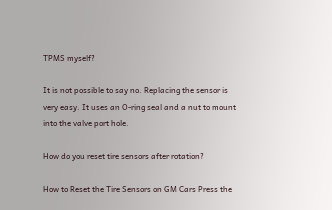TPMS myself?

It is not possible to say no. Replacing the sensor is very easy. It uses an O-ring seal and a nut to mount into the valve port hole.

How do you reset tire sensors after rotation?

How to Reset the Tire Sensors on GM Cars Press the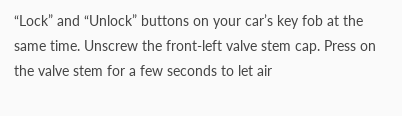“Lock” and “Unlock” buttons on your car’s key fob at the same time. Unscrew the front-left valve stem cap. Press on the valve stem for a few seconds to let air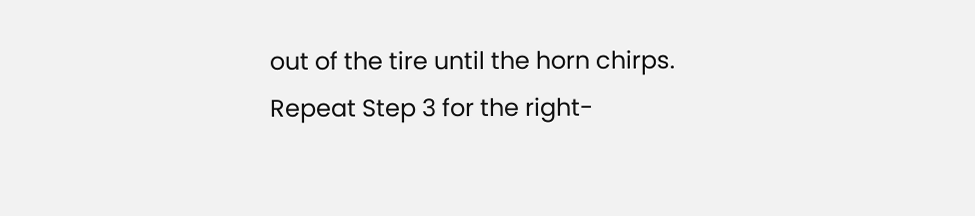out of the tire until the horn chirps. Repeat Step 3 for the right-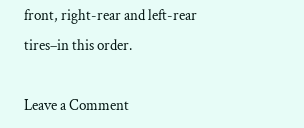front, right-rear and left-rear tires–in this order.

Leave a Comment